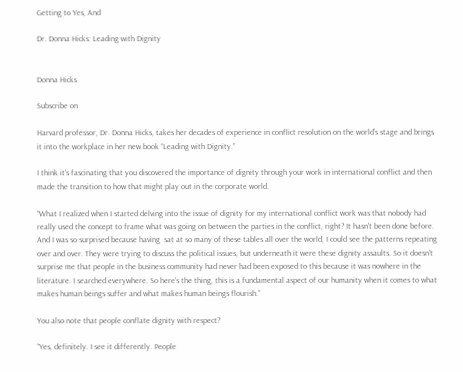Getting to Yes, And

Dr. Donna Hicks: Leading with Dignity


Donna Hicks

Subscribe on

Harvard professor, Dr. Donna Hicks, takes her decades of experience in conflict resolution on the world’s stage and brings it into the workplace in her new book “Leading with Dignity.”

I think it’s fascinating that you discovered the importance of dignity through your work in international conflict and then made the transition to how that might play out in the corporate world.

“What I realized when I started delving into the issue of dignity for my international conflict work was that nobody had really used the concept to frame what was going on between the parties in the conflict, right? It hasn't been done before. And I was so surprised because having  sat at so many of these tables all over the world, I could see the patterns repeating over and over. They were trying to discuss the political issues, but underneath it were these dignity assaults. So it doesn't surprise me that people in the business community had never had been exposed to this because it was nowhere in the literature. I searched everywhere. So here's the thing, this is a fundamental aspect of our humanity when it comes to what makes human beings suffer and what makes human beings flourish.”

You also note that people conflate dignity with respect?

“Yes, definitely. I see it differently. People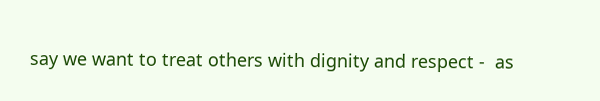say we want to treat others with dignity and respect -  as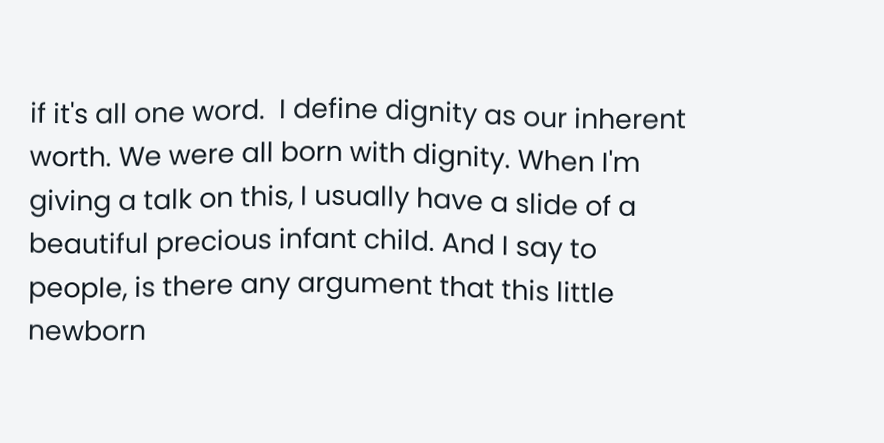if it's all one word.  I define dignity as our inherent worth. We were all born with dignity. When I'm giving a talk on this, I usually have a slide of a beautiful precious infant child. And I say to people, is there any argument that this little newborn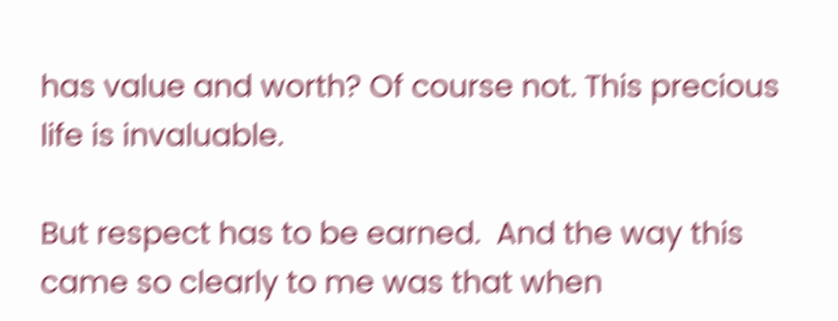has value and worth? Of course not. This precious life is invaluable.

But respect has to be earned.  And the way this came so clearly to me was that when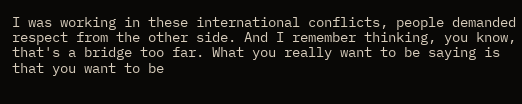I was working in these international conflicts, people demanded respect from the other side. And I remember thinking, you know, that's a bridge too far. What you really want to be saying is that you want to be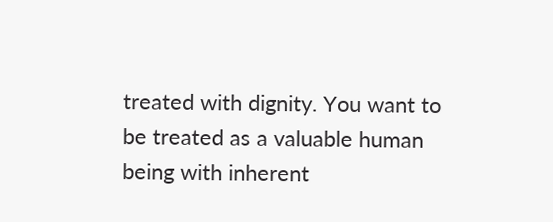treated with dignity. You want to be treated as a valuable human being with inherent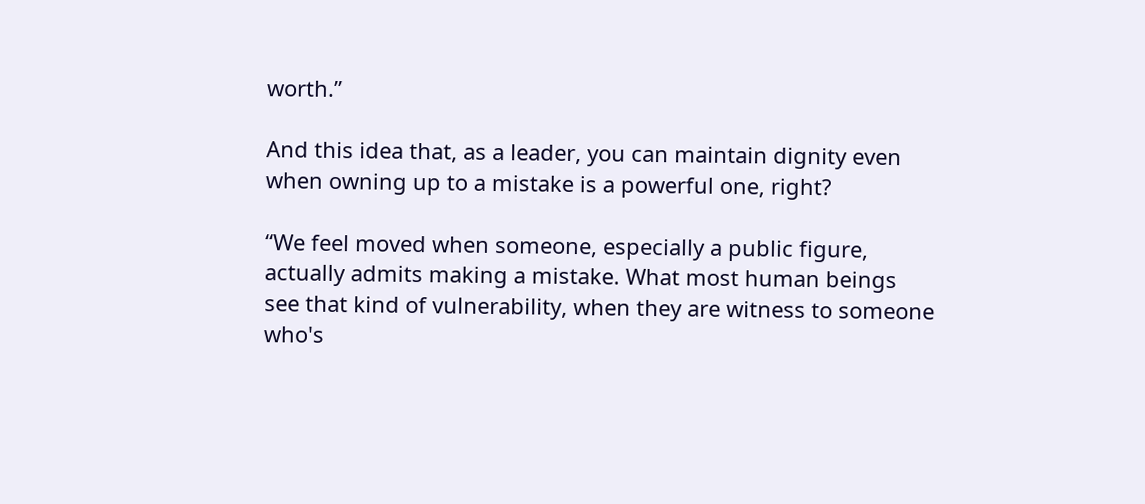worth.”

And this idea that, as a leader, you can maintain dignity even when owning up to a mistake is a powerful one, right?

“We feel moved when someone, especially a public figure, actually admits making a mistake. What most human beings see that kind of vulnerability, when they are witness to someone who's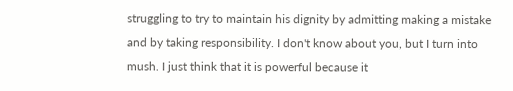struggling to try to maintain his dignity by admitting making a mistake and by taking responsibility. I don't know about you, but I turn into mush. I just think that it is powerful because it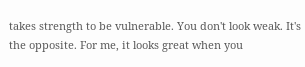takes strength to be vulnerable. You don't look weak. It's the opposite. For me, it looks great when you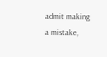admit making a mistake,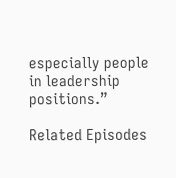especially people in leadership positions.”

Related Episodes